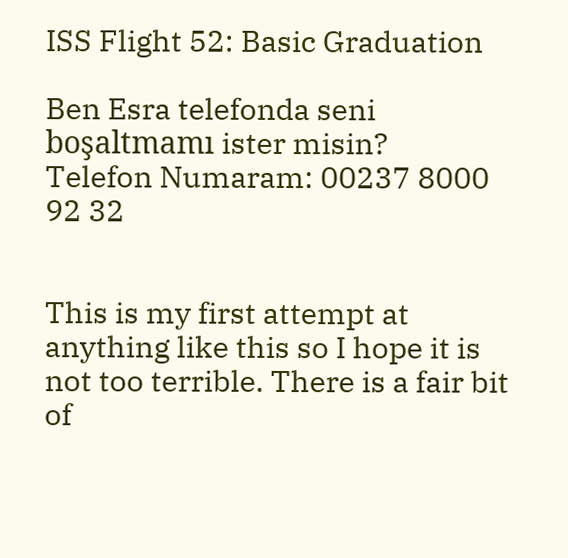ISS Flight 52: Basic Graduation

Ben Esra telefonda seni boşaltmamı ister misin?
Telefon Numaram: 00237 8000 92 32


This is my first attempt at anything like this so I hope it is not too terrible. There is a fair bit of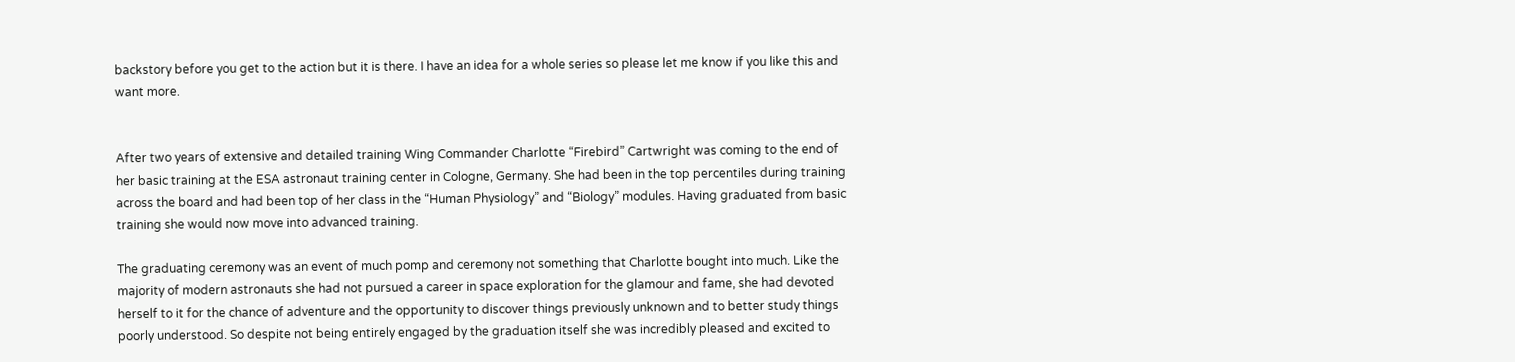backstory before you get to the action but it is there. I have an idea for a whole series so please let me know if you like this and want more.


After two years of extensive and detailed training Wing Commander Charlotte “Firebird” Cartwright was coming to the end of her basic training at the ESA astronaut training center in Cologne, Germany. She had been in the top percentiles during training across the board and had been top of her class in the “Human Physiology” and “Biology” modules. Having graduated from basic training she would now move into advanced training.

The graduating ceremony was an event of much pomp and ceremony not something that Charlotte bought into much. Like the majority of modern astronauts she had not pursued a career in space exploration for the glamour and fame, she had devoted herself to it for the chance of adventure and the opportunity to discover things previously unknown and to better study things poorly understood. So despite not being entirely engaged by the graduation itself she was incredibly pleased and excited to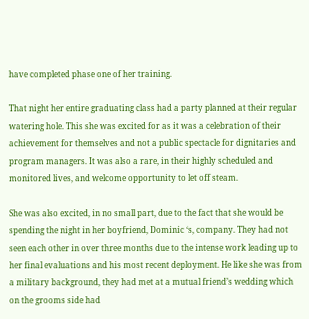have completed phase one of her training.

That night her entire graduating class had a party planned at their regular watering hole. This she was excited for as it was a celebration of their achievement for themselves and not a public spectacle for dignitaries and program managers. It was also a rare, in their highly scheduled and monitored lives, and welcome opportunity to let off steam.

She was also excited, in no small part, due to the fact that she would be spending the night in her boyfriend, Dominic ‘s, company. They had not seen each other in over three months due to the intense work leading up to her final evaluations and his most recent deployment. He like she was from a military background, they had met at a mutual friend’s wedding which on the grooms side had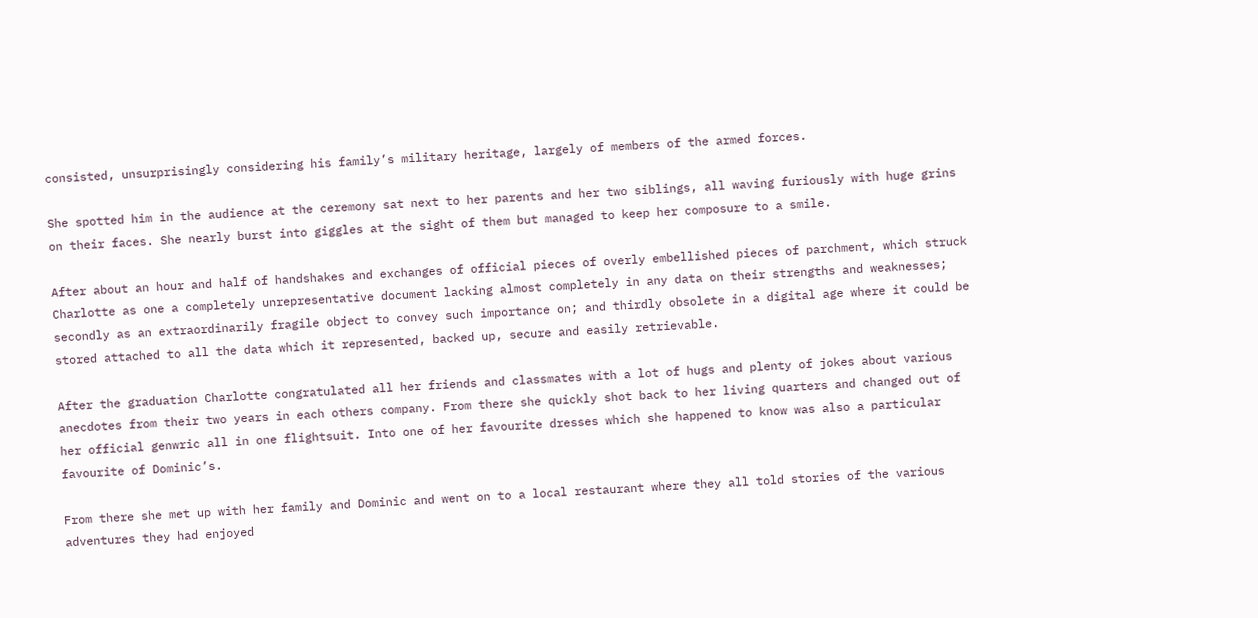consisted, unsurprisingly considering his family’s military heritage, largely of members of the armed forces.

She spotted him in the audience at the ceremony sat next to her parents and her two siblings, all waving furiously with huge grins on their faces. She nearly burst into giggles at the sight of them but managed to keep her composure to a smile.

After about an hour and half of handshakes and exchanges of official pieces of overly embellished pieces of parchment, which struck Charlotte as one a completely unrepresentative document lacking almost completely in any data on their strengths and weaknesses; secondly as an extraordinarily fragile object to convey such importance on; and thirdly obsolete in a digital age where it could be stored attached to all the data which it represented, backed up, secure and easily retrievable.

After the graduation Charlotte congratulated all her friends and classmates with a lot of hugs and plenty of jokes about various anecdotes from their two years in each others company. From there she quickly shot back to her living quarters and changed out of her official genwric all in one flightsuit. Into one of her favourite dresses which she happened to know was also a particular favourite of Dominic’s.

From there she met up with her family and Dominic and went on to a local restaurant where they all told stories of the various adventures they had enjoyed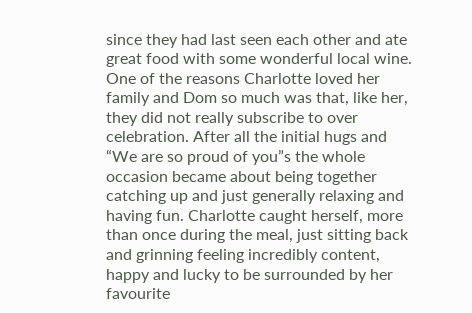since they had last seen each other and ate great food with some wonderful local wine. One of the reasons Charlotte loved her family and Dom so much was that, like her, they did not really subscribe to over celebration. After all the initial hugs and “We are so proud of you”s the whole occasion became about being together catching up and just generally relaxing and having fun. Charlotte caught herself, more than once during the meal, just sitting back and grinning feeling incredibly content, happy and lucky to be surrounded by her favourite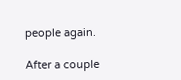people again.

After a couple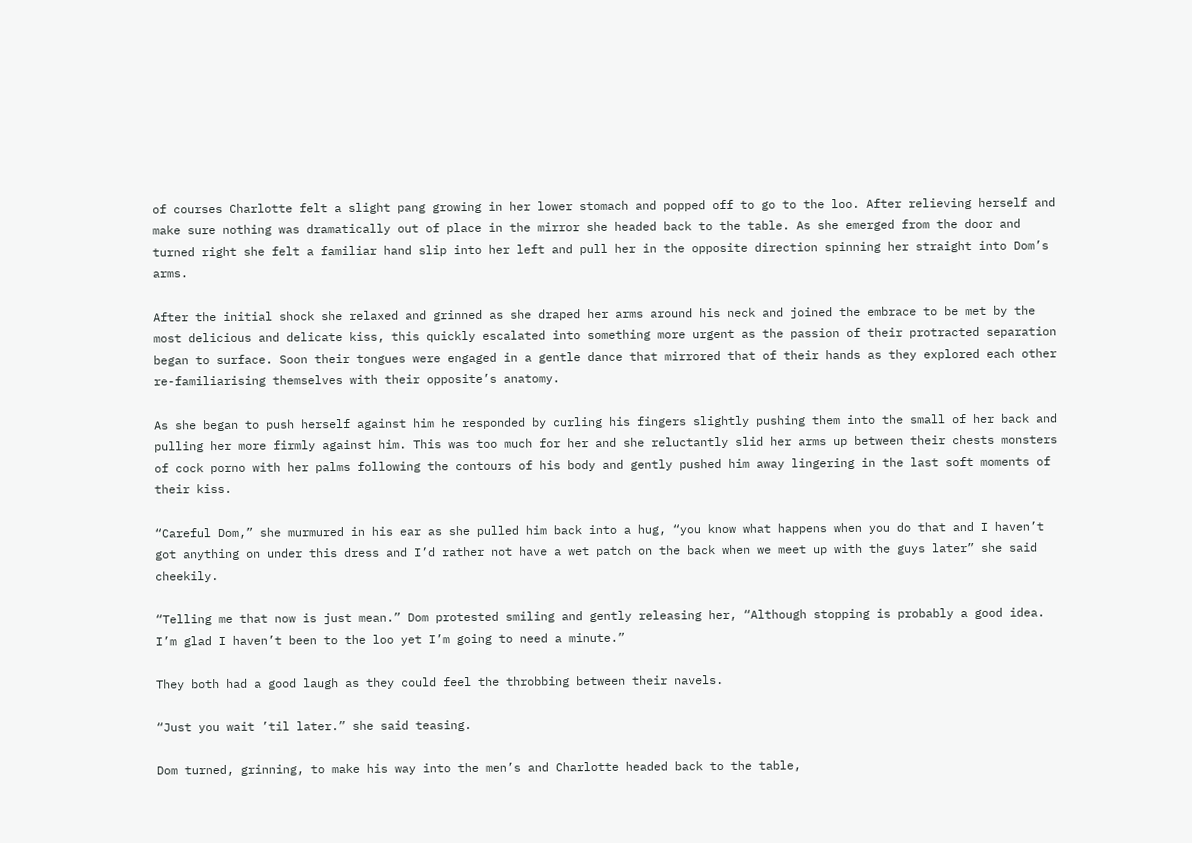of courses Charlotte felt a slight pang growing in her lower stomach and popped off to go to the loo. After relieving herself and make sure nothing was dramatically out of place in the mirror she headed back to the table. As she emerged from the door and turned right she felt a familiar hand slip into her left and pull her in the opposite direction spinning her straight into Dom’s arms.

After the initial shock she relaxed and grinned as she draped her arms around his neck and joined the embrace to be met by the most delicious and delicate kiss, this quickly escalated into something more urgent as the passion of their protracted separation began to surface. Soon their tongues were engaged in a gentle dance that mirrored that of their hands as they explored each other re-familiarising themselves with their opposite’s anatomy.

As she began to push herself against him he responded by curling his fingers slightly pushing them into the small of her back and pulling her more firmly against him. This was too much for her and she reluctantly slid her arms up between their chests monsters of cock porno with her palms following the contours of his body and gently pushed him away lingering in the last soft moments of their kiss.

“Careful Dom,” she murmured in his ear as she pulled him back into a hug, “you know what happens when you do that and I haven’t got anything on under this dress and I’d rather not have a wet patch on the back when we meet up with the guys later” she said cheekily.

“Telling me that now is just mean.” Dom protested smiling and gently releasing her, “Although stopping is probably a good idea. I’m glad I haven’t been to the loo yet I’m going to need a minute.”

They both had a good laugh as they could feel the throbbing between their navels.

“Just you wait ’til later.” she said teasing.

Dom turned, grinning, to make his way into the men’s and Charlotte headed back to the table,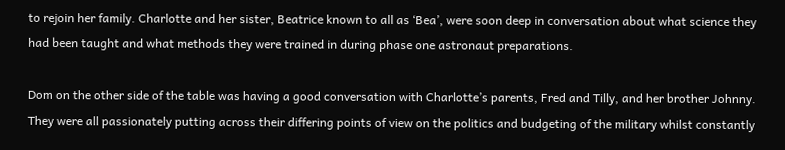to rejoin her family. Charlotte and her sister, Beatrice known to all as ‘Bea’, were soon deep in conversation about what science they had been taught and what methods they were trained in during phase one astronaut preparations.

Dom on the other side of the table was having a good conversation with Charlotte’s parents, Fred and Tilly, and her brother Johnny. They were all passionately putting across their differing points of view on the politics and budgeting of the military whilst constantly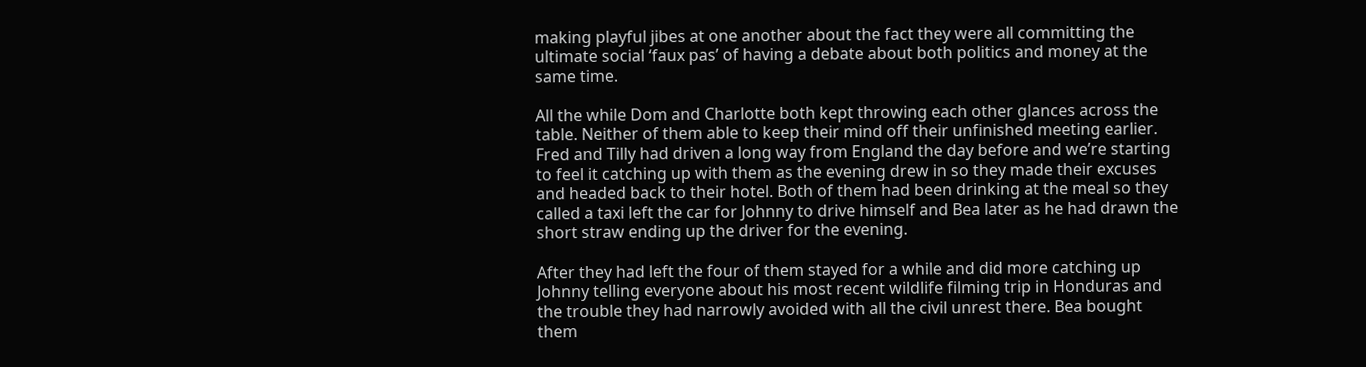making playful jibes at one another about the fact they were all committing the ultimate social ‘faux pas’ of having a debate about both politics and money at the same time.

All the while Dom and Charlotte both kept throwing each other glances across the table. Neither of them able to keep their mind off their unfinished meeting earlier. Fred and Tilly had driven a long way from England the day before and we’re starting to feel it catching up with them as the evening drew in so they made their excuses and headed back to their hotel. Both of them had been drinking at the meal so they called a taxi left the car for Johnny to drive himself and Bea later as he had drawn the short straw ending up the driver for the evening.

After they had left the four of them stayed for a while and did more catching up Johnny telling everyone about his most recent wildlife filming trip in Honduras and the trouble they had narrowly avoided with all the civil unrest there. Bea bought them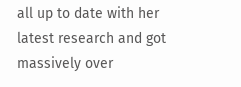all up to date with her latest research and got massively over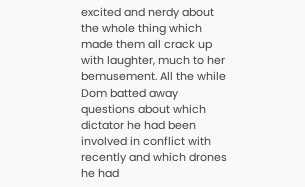excited and nerdy about the whole thing which made them all crack up with laughter, much to her bemusement. All the while Dom batted away questions about which dictator he had been involved in conflict with recently and which drones he had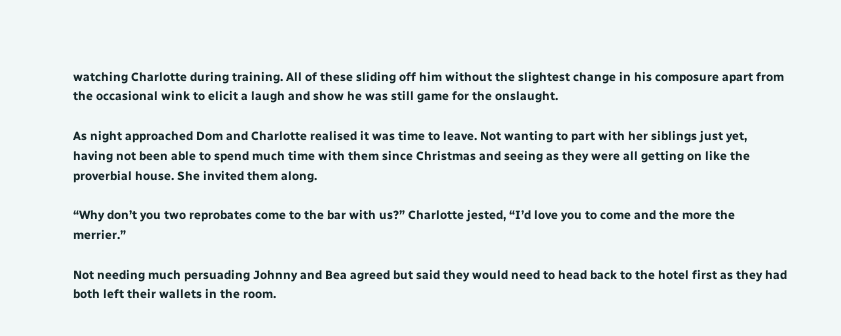watching Charlotte during training. All of these sliding off him without the slightest change in his composure apart from the occasional wink to elicit a laugh and show he was still game for the onslaught.

As night approached Dom and Charlotte realised it was time to leave. Not wanting to part with her siblings just yet, having not been able to spend much time with them since Christmas and seeing as they were all getting on like the proverbial house. She invited them along.

“Why don’t you two reprobates come to the bar with us?” Charlotte jested, “I’d love you to come and the more the merrier.”

Not needing much persuading Johnny and Bea agreed but said they would need to head back to the hotel first as they had both left their wallets in the room.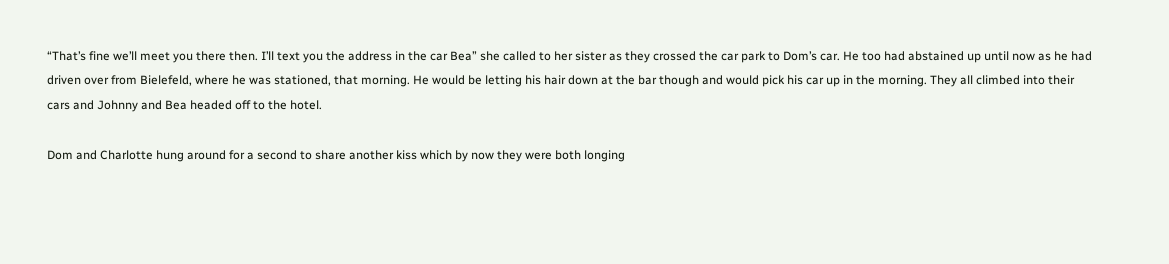“That’s fine we’ll meet you there then. I’ll text you the address in the car Bea” she called to her sister as they crossed the car park to Dom’s car. He too had abstained up until now as he had driven over from Bielefeld, where he was stationed, that morning. He would be letting his hair down at the bar though and would pick his car up in the morning. They all climbed into their cars and Johnny and Bea headed off to the hotel.

Dom and Charlotte hung around for a second to share another kiss which by now they were both longing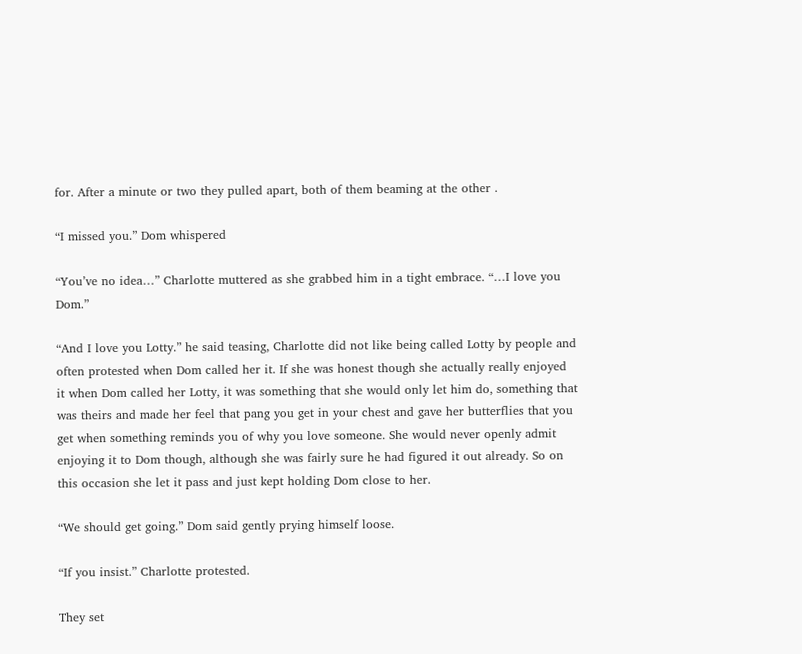for. After a minute or two they pulled apart, both of them beaming at the other .

“I missed you.” Dom whispered

“You’ve no idea…” Charlotte muttered as she grabbed him in a tight embrace. “…I love you Dom.”

“And I love you Lotty.” he said teasing, Charlotte did not like being called Lotty by people and often protested when Dom called her it. If she was honest though she actually really enjoyed it when Dom called her Lotty, it was something that she would only let him do, something that was theirs and made her feel that pang you get in your chest and gave her butterflies that you get when something reminds you of why you love someone. She would never openly admit enjoying it to Dom though, although she was fairly sure he had figured it out already. So on this occasion she let it pass and just kept holding Dom close to her.

“We should get going.” Dom said gently prying himself loose.

“If you insist.” Charlotte protested.

They set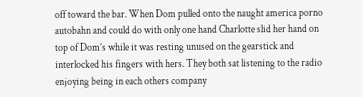off toward the bar. When Dom pulled onto the naught america porno autobahn and could do with only one hand Charlotte slid her hand on top of Dom’s while it was resting unused on the gearstick and interlocked his fingers with hers. They both sat listening to the radio enjoying being in each others company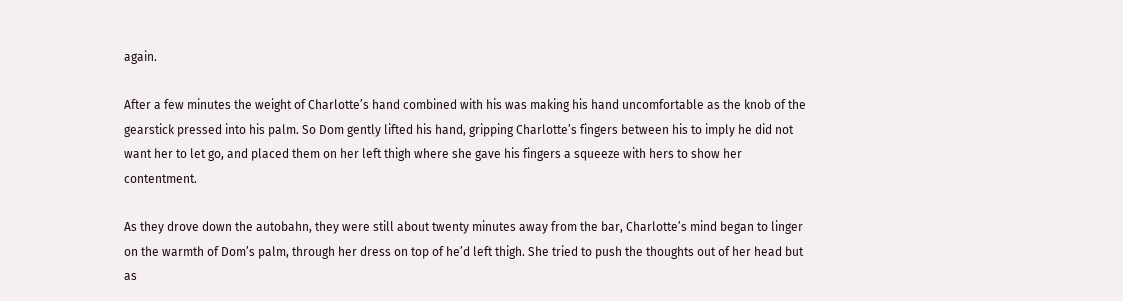again.

After a few minutes the weight of Charlotte’s hand combined with his was making his hand uncomfortable as the knob of the gearstick pressed into his palm. So Dom gently lifted his hand, gripping Charlotte’s fingers between his to imply he did not want her to let go, and placed them on her left thigh where she gave his fingers a squeeze with hers to show her contentment.

As they drove down the autobahn, they were still about twenty minutes away from the bar, Charlotte’s mind began to linger on the warmth of Dom’s palm, through her dress on top of he’d left thigh. She tried to push the thoughts out of her head but as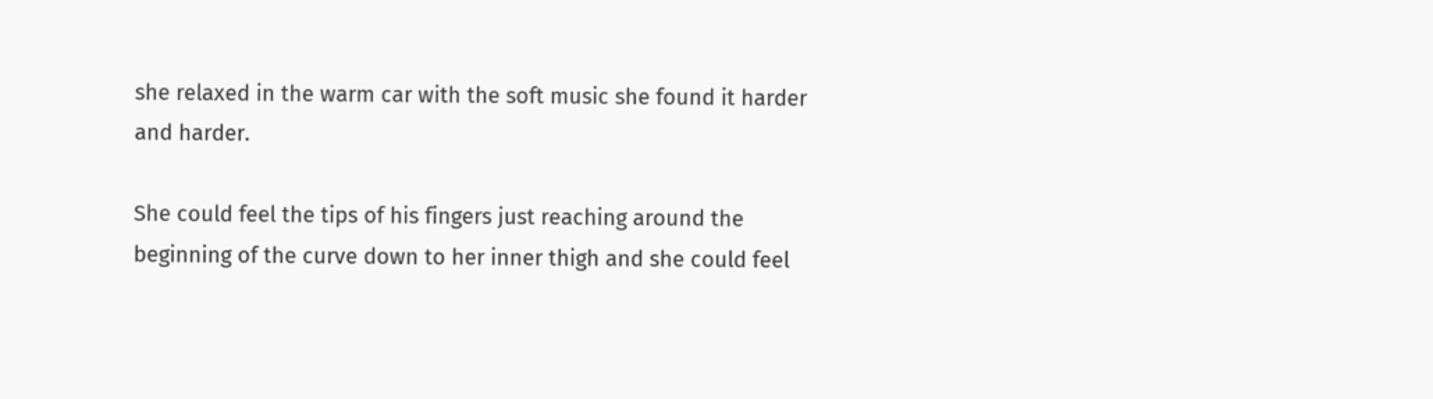she relaxed in the warm car with the soft music she found it harder and harder.

She could feel the tips of his fingers just reaching around the beginning of the curve down to her inner thigh and she could feel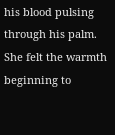his blood pulsing through his palm. She felt the warmth beginning to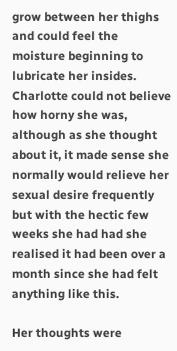grow between her thighs and could feel the moisture beginning to lubricate her insides. Charlotte could not believe how horny she was, although as she thought about it, it made sense she normally would relieve her sexual desire frequently but with the hectic few weeks she had had she realised it had been over a month since she had felt anything like this.

Her thoughts were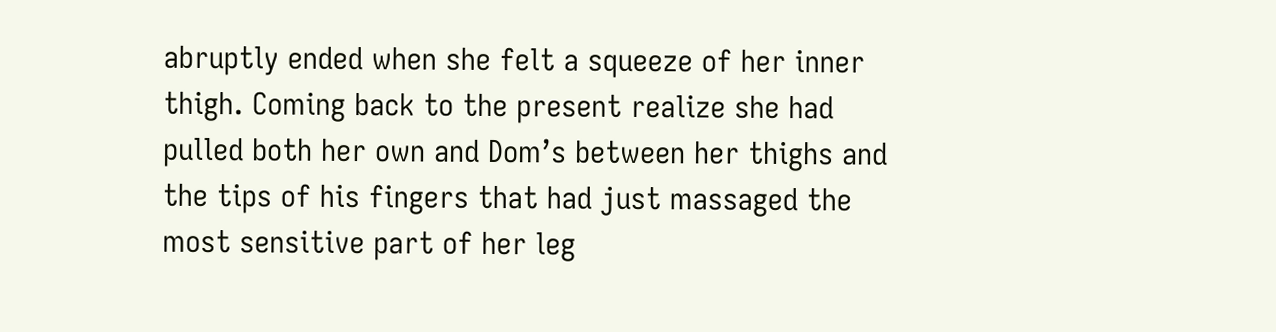abruptly ended when she felt a squeeze of her inner thigh. Coming back to the present realize she had pulled both her own and Dom’s between her thighs and the tips of his fingers that had just massaged the most sensitive part of her leg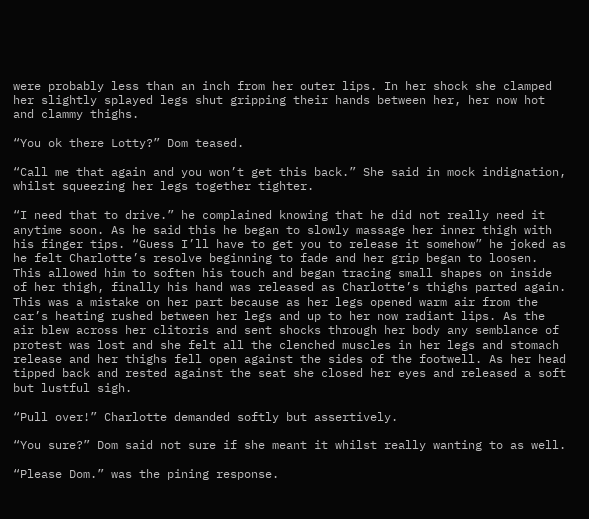were probably less than an inch from her outer lips. In her shock she clamped her slightly splayed legs shut gripping their hands between her, her now hot and clammy thighs.

“You ok there Lotty?” Dom teased.

“Call me that again and you won’t get this back.” She said in mock indignation, whilst squeezing her legs together tighter.

“I need that to drive.” he complained knowing that he did not really need it anytime soon. As he said this he began to slowly massage her inner thigh with his finger tips. “Guess I’ll have to get you to release it somehow” he joked as he felt Charlotte’s resolve beginning to fade and her grip began to loosen. This allowed him to soften his touch and began tracing small shapes on inside of her thigh, finally his hand was released as Charlotte’s thighs parted again. This was a mistake on her part because as her legs opened warm air from the car’s heating rushed between her legs and up to her now radiant lips. As the air blew across her clitoris and sent shocks through her body any semblance of protest was lost and she felt all the clenched muscles in her legs and stomach release and her thighs fell open against the sides of the footwell. As her head tipped back and rested against the seat she closed her eyes and released a soft but lustful sigh.

“Pull over!” Charlotte demanded softly but assertively.

“You sure?” Dom said not sure if she meant it whilst really wanting to as well.

“Please Dom.” was the pining response.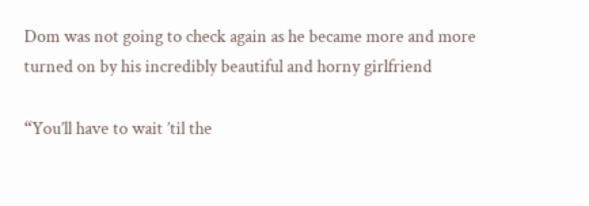Dom was not going to check again as he became more and more turned on by his incredibly beautiful and horny girlfriend

“You’ll have to wait ’til the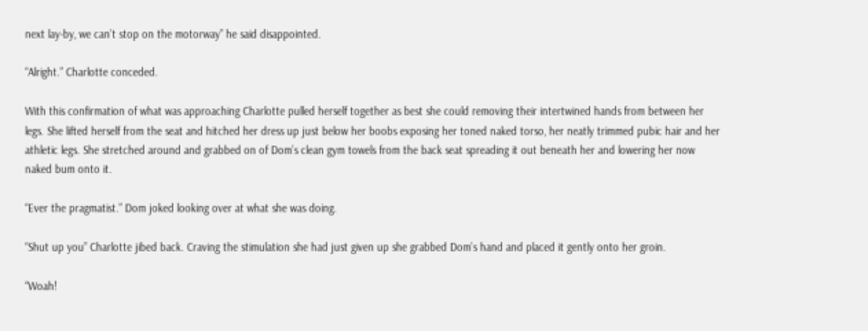next lay-by, we can’t stop on the motorway” he said disappointed.

“Alright.” Charlotte conceded.

With this confirmation of what was approaching Charlotte pulled herself together as best she could removing their intertwined hands from between her legs. She lifted herself from the seat and hitched her dress up just below her boobs exposing her toned naked torso, her neatly trimmed pubic hair and her athletic legs. She stretched around and grabbed on of Dom’s clean gym towels from the back seat spreading it out beneath her and lowering her now naked bum onto it.

“Ever the pragmatist.” Dom joked looking over at what she was doing.

“Shut up you” Charlotte jibed back. Craving the stimulation she had just given up she grabbed Dom’s hand and placed it gently onto her groin.

“Woah!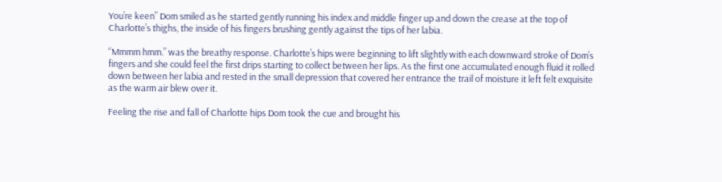You’re keen” Dom smiled as he started gently running his index and middle finger up and down the crease at the top of Charlotte’s thighs, the inside of his fingers brushing gently against the tips of her labia.

“Mmmm hmm.” was the breathy response. Charlotte’s hips were beginning to lift slightly with each downward stroke of Dom’s fingers and she could feel the first drips starting to collect between her lips. As the first one accumulated enough fluid it rolled down between her labia and rested in the small depression that covered her entrance the trail of moisture it left felt exquisite as the warm air blew over it.

Feeling the rise and fall of Charlotte hips Dom took the cue and brought his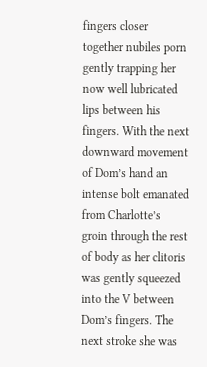fingers closer together nubiles porn gently trapping her now well lubricated lips between his fingers. With the next downward movement of Dom’s hand an intense bolt emanated from Charlotte’s groin through the rest of body as her clitoris was gently squeezed into the V between Dom’s fingers. The next stroke she was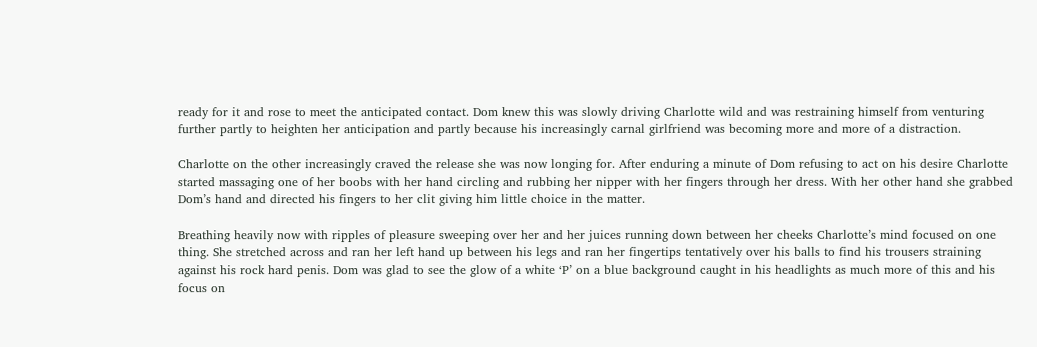ready for it and rose to meet the anticipated contact. Dom knew this was slowly driving Charlotte wild and was restraining himself from venturing further partly to heighten her anticipation and partly because his increasingly carnal girlfriend was becoming more and more of a distraction.

Charlotte on the other increasingly craved the release she was now longing for. After enduring a minute of Dom refusing to act on his desire Charlotte started massaging one of her boobs with her hand circling and rubbing her nipper with her fingers through her dress. With her other hand she grabbed Dom’s hand and directed his fingers to her clit giving him little choice in the matter.

Breathing heavily now with ripples of pleasure sweeping over her and her juices running down between her cheeks Charlotte’s mind focused on one thing. She stretched across and ran her left hand up between his legs and ran her fingertips tentatively over his balls to find his trousers straining against his rock hard penis. Dom was glad to see the glow of a white ‘P’ on a blue background caught in his headlights as much more of this and his focus on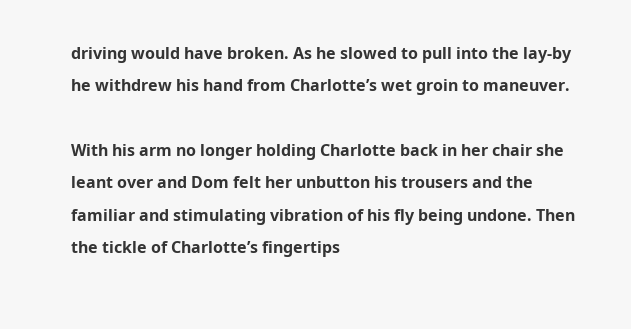driving would have broken. As he slowed to pull into the lay-by he withdrew his hand from Charlotte’s wet groin to maneuver.

With his arm no longer holding Charlotte back in her chair she leant over and Dom felt her unbutton his trousers and the familiar and stimulating vibration of his fly being undone. Then the tickle of Charlotte’s fingertips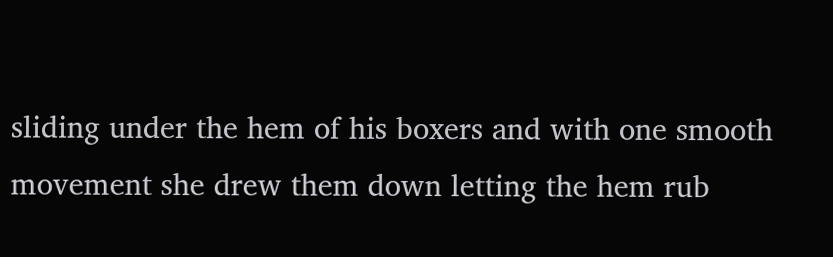sliding under the hem of his boxers and with one smooth movement she drew them down letting the hem rub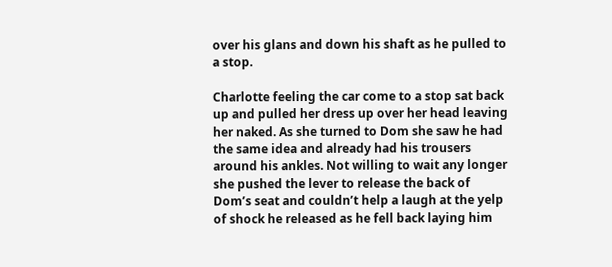over his glans and down his shaft as he pulled to a stop.

Charlotte feeling the car come to a stop sat back up and pulled her dress up over her head leaving her naked. As she turned to Dom she saw he had the same idea and already had his trousers around his ankles. Not willing to wait any longer she pushed the lever to release the back of Dom’s seat and couldn’t help a laugh at the yelp of shock he released as he fell back laying him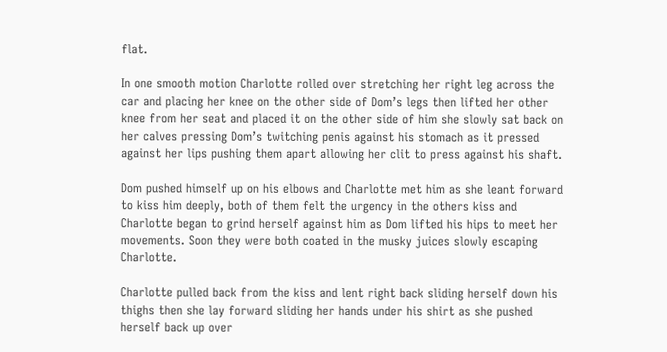flat.

In one smooth motion Charlotte rolled over stretching her right leg across the car and placing her knee on the other side of Dom’s legs then lifted her other knee from her seat and placed it on the other side of him she slowly sat back on her calves pressing Dom’s twitching penis against his stomach as it pressed against her lips pushing them apart allowing her clit to press against his shaft.

Dom pushed himself up on his elbows and Charlotte met him as she leant forward to kiss him deeply, both of them felt the urgency in the others kiss and Charlotte began to grind herself against him as Dom lifted his hips to meet her movements. Soon they were both coated in the musky juices slowly escaping Charlotte.

Charlotte pulled back from the kiss and lent right back sliding herself down his thighs then she lay forward sliding her hands under his shirt as she pushed herself back up over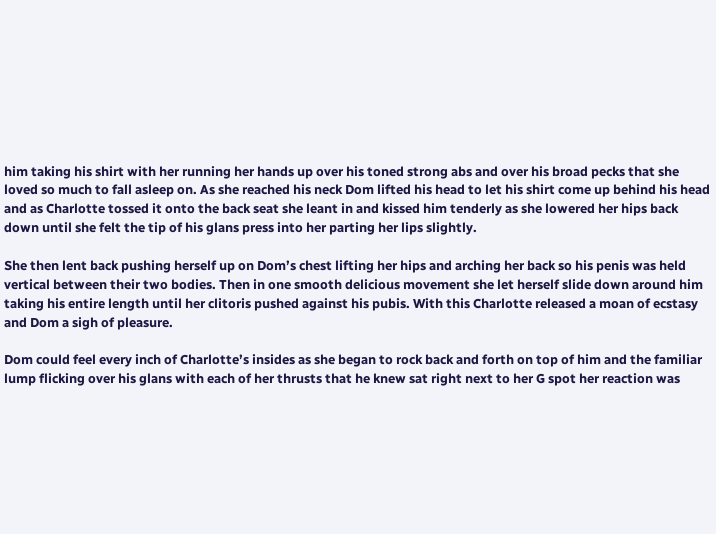him taking his shirt with her running her hands up over his toned strong abs and over his broad pecks that she loved so much to fall asleep on. As she reached his neck Dom lifted his head to let his shirt come up behind his head and as Charlotte tossed it onto the back seat she leant in and kissed him tenderly as she lowered her hips back down until she felt the tip of his glans press into her parting her lips slightly.

She then lent back pushing herself up on Dom’s chest lifting her hips and arching her back so his penis was held vertical between their two bodies. Then in one smooth delicious movement she let herself slide down around him taking his entire length until her clitoris pushed against his pubis. With this Charlotte released a moan of ecstasy and Dom a sigh of pleasure.

Dom could feel every inch of Charlotte’s insides as she began to rock back and forth on top of him and the familiar lump flicking over his glans with each of her thrusts that he knew sat right next to her G spot her reaction was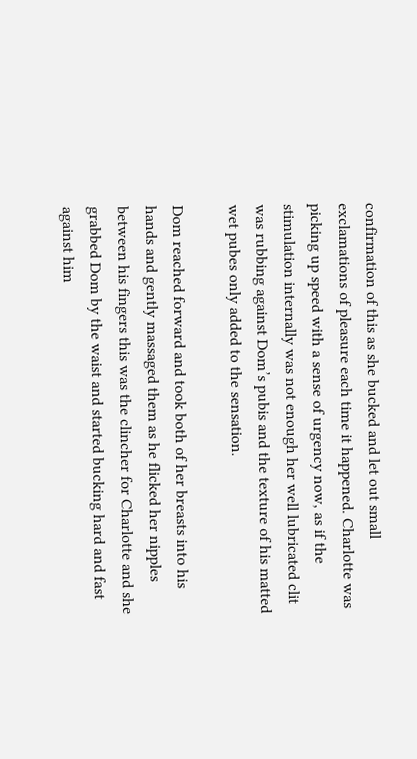confirmation of this as she bucked and let out small exclamations of pleasure each time it happened. Charlotte was picking up speed with a sense of urgency now, as if the stimulation internally was not enough her well lubricated clit was rubbing against Dom’s pubis and the texture of his matted wet pubes only added to the sensation.

Dom reached forward and took both of her breasts into his hands and gently massaged them as he flicked her nipples between his fingers this was the clincher for Charlotte and she grabbed Dom by the waist and started bucking hard and fast against him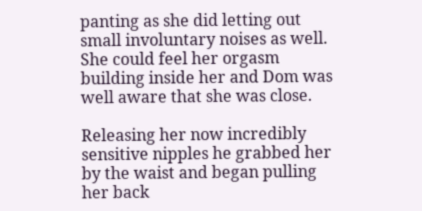panting as she did letting out small involuntary noises as well. She could feel her orgasm building inside her and Dom was well aware that she was close.

Releasing her now incredibly sensitive nipples he grabbed her by the waist and began pulling her back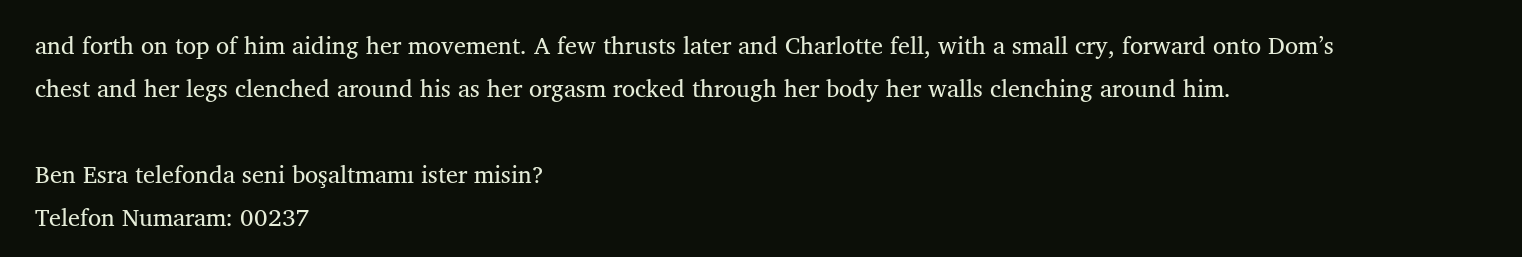and forth on top of him aiding her movement. A few thrusts later and Charlotte fell, with a small cry, forward onto Dom’s chest and her legs clenched around his as her orgasm rocked through her body her walls clenching around him.

Ben Esra telefonda seni boşaltmamı ister misin?
Telefon Numaram: 00237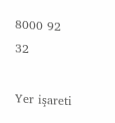8000 92 32

Yer işareti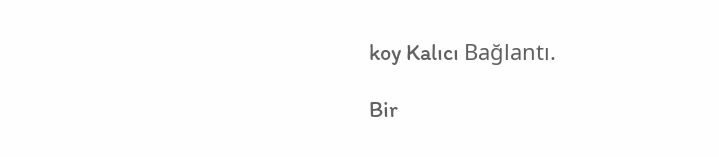koy Kalıcı Bağlantı.

Bir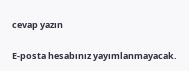cevap yazın

E-posta hesabınız yayımlanmayacak.